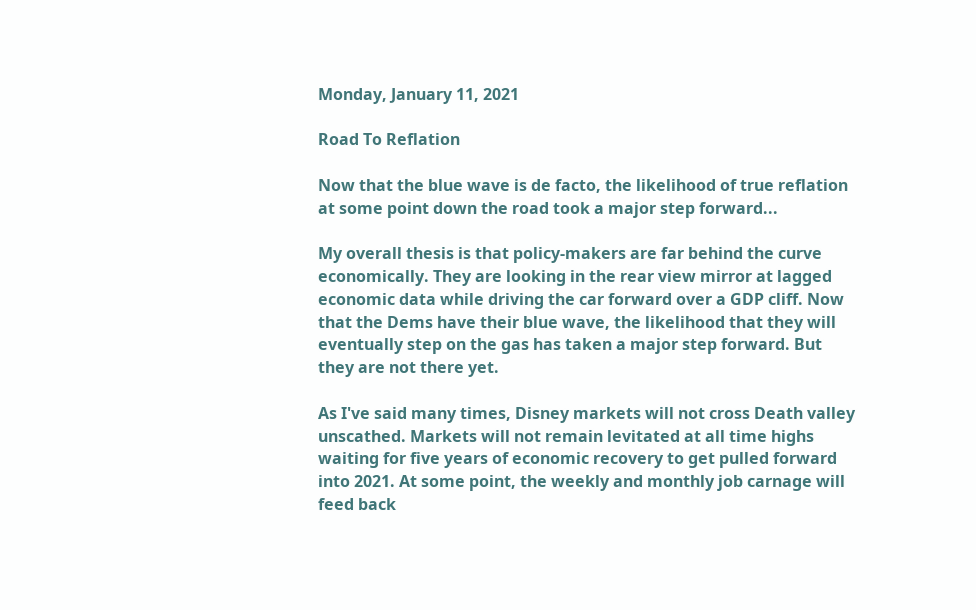Monday, January 11, 2021

Road To Reflation

Now that the blue wave is de facto, the likelihood of true reflation at some point down the road took a major step forward...

My overall thesis is that policy-makers are far behind the curve economically. They are looking in the rear view mirror at lagged economic data while driving the car forward over a GDP cliff. Now that the Dems have their blue wave, the likelihood that they will eventually step on the gas has taken a major step forward. But they are not there yet.

As I've said many times, Disney markets will not cross Death valley unscathed. Markets will not remain levitated at all time highs waiting for five years of economic recovery to get pulled forward into 2021. At some point, the weekly and monthly job carnage will feed back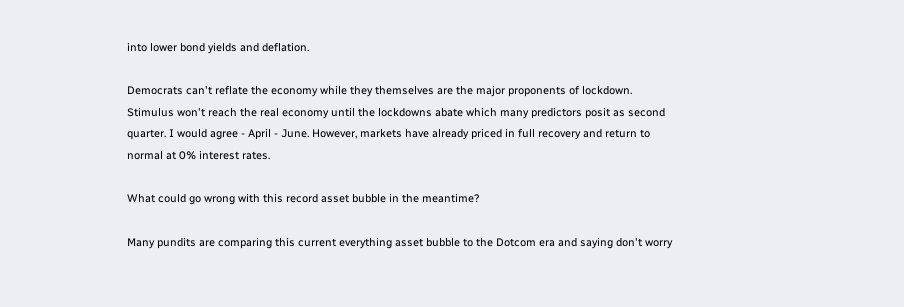into lower bond yields and deflation.

Democrats can't reflate the economy while they themselves are the major proponents of lockdown. Stimulus won't reach the real economy until the lockdowns abate which many predictors posit as second quarter. I would agree - April - June. However, markets have already priced in full recovery and return to normal at 0% interest rates.

What could go wrong with this record asset bubble in the meantime?

Many pundits are comparing this current everything asset bubble to the Dotcom era and saying don't worry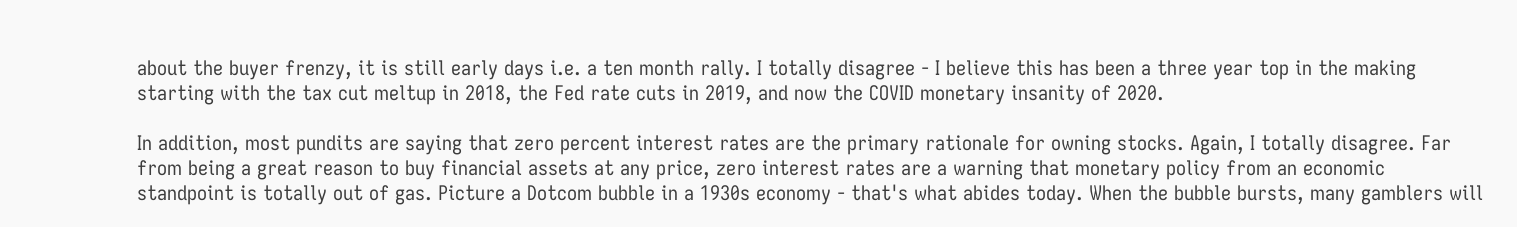about the buyer frenzy, it is still early days i.e. a ten month rally. I totally disagree - I believe this has been a three year top in the making starting with the tax cut meltup in 2018, the Fed rate cuts in 2019, and now the COVID monetary insanity of 2020.

In addition, most pundits are saying that zero percent interest rates are the primary rationale for owning stocks. Again, I totally disagree. Far from being a great reason to buy financial assets at any price, zero interest rates are a warning that monetary policy from an economic standpoint is totally out of gas. Picture a Dotcom bubble in a 1930s economy - that's what abides today. When the bubble bursts, many gamblers will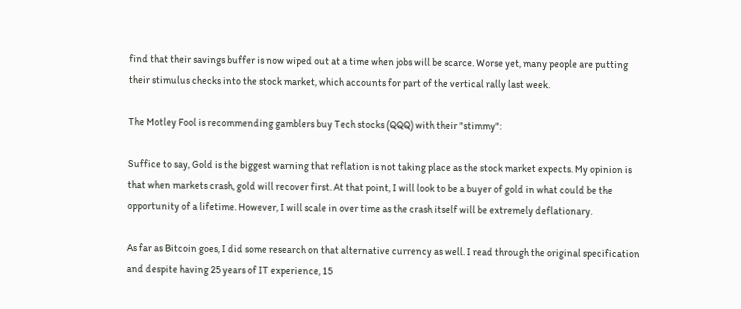find that their savings buffer is now wiped out at a time when jobs will be scarce. Worse yet, many people are putting their stimulus checks into the stock market, which accounts for part of the vertical rally last week.

The Motley Fool is recommending gamblers buy Tech stocks (QQQ) with their "stimmy":

Suffice to say, Gold is the biggest warning that reflation is not taking place as the stock market expects. My opinion is that when markets crash, gold will recover first. At that point, I will look to be a buyer of gold in what could be the opportunity of a lifetime. However, I will scale in over time as the crash itself will be extremely deflationary.

As far as Bitcoin goes, I did some research on that alternative currency as well. I read through the original specification and despite having 25 years of IT experience, 15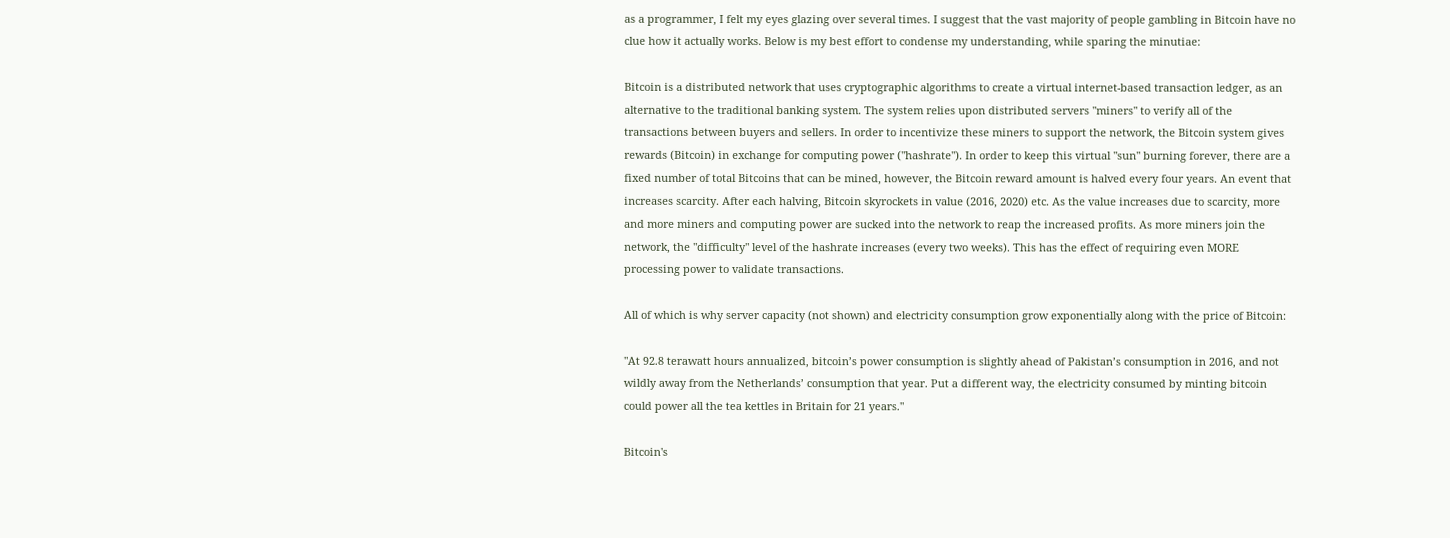as a programmer, I felt my eyes glazing over several times. I suggest that the vast majority of people gambling in Bitcoin have no clue how it actually works. Below is my best effort to condense my understanding, while sparing the minutiae:

Bitcoin is a distributed network that uses cryptographic algorithms to create a virtual internet-based transaction ledger, as an alternative to the traditional banking system. The system relies upon distributed servers "miners" to verify all of the transactions between buyers and sellers. In order to incentivize these miners to support the network, the Bitcoin system gives rewards (Bitcoin) in exchange for computing power ("hashrate"). In order to keep this virtual "sun" burning forever, there are a fixed number of total Bitcoins that can be mined, however, the Bitcoin reward amount is halved every four years. An event that increases scarcity. After each halving, Bitcoin skyrockets in value (2016, 2020) etc. As the value increases due to scarcity, more and more miners and computing power are sucked into the network to reap the increased profits. As more miners join the network, the "difficulty" level of the hashrate increases (every two weeks). This has the effect of requiring even MORE processing power to validate transactions.

All of which is why server capacity (not shown) and electricity consumption grow exponentially along with the price of Bitcoin:

"At 92.8 terawatt hours annualized, bitcoin’s power consumption is slightly ahead of Pakistan’s consumption in 2016, and not wildly away from the Netherlands’ consumption that year. Put a different way, the electricity consumed by minting bitcoin could power all the tea kettles in Britain for 21 years."

Bitcoin's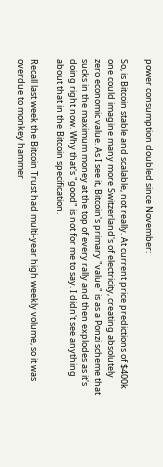power consumption doubled since November:

So, is Bitcoin stable and scalable, not really. At current price predictions of $400k one could imagine many more Switzerland's of electricity, creating absolutely zero economic value. As I see it, Bitcoin's primary "value" is as a Ponzi scheme that sucks in the maximum money at the top of every rally and then explodes as it's doing right now. Why that's "good" is not for me to say. I didn't see anything about that in the Bitcoin specification.

Recall last week the Bitcoin Trust had multi-year high weekly volume, so it was overdue to monkey hammer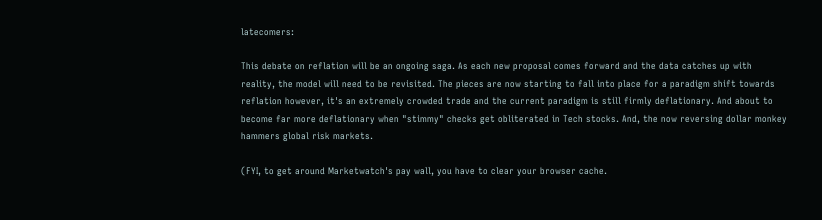latecomers:

This debate on reflation will be an ongoing saga. As each new proposal comes forward and the data catches up with reality, the model will need to be revisited. The pieces are now starting to fall into place for a paradigm shift towards reflation however, it's an extremely crowded trade and the current paradigm is still firmly deflationary. And about to become far more deflationary when "stimmy" checks get obliterated in Tech stocks. And, the now reversing dollar monkey hammers global risk markets.

(FYI, to get around Marketwatch's pay wall, you have to clear your browser cache.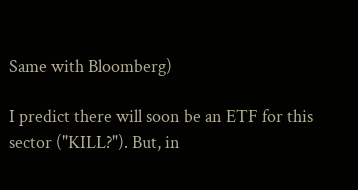Same with Bloomberg)

I predict there will soon be an ETF for this sector ("KILL?"). But, in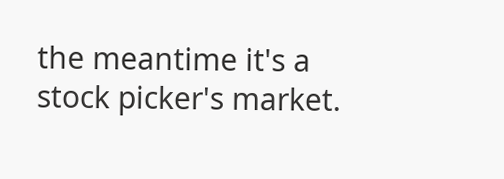the meantime it's a stock picker's market.